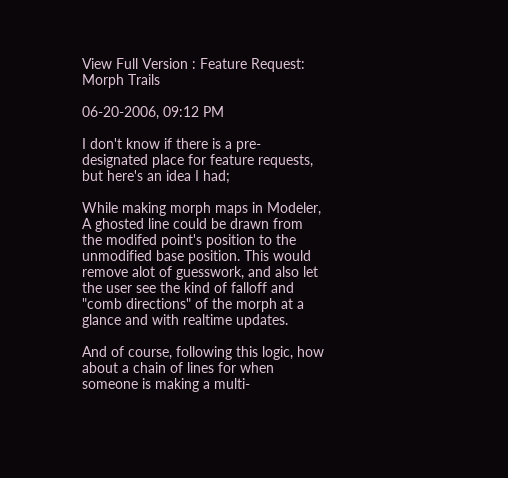View Full Version : Feature Request: Morph Trails

06-20-2006, 09:12 PM

I don't know if there is a pre-designated place for feature requests, but here's an idea I had;

While making morph maps in Modeler, A ghosted line could be drawn from the modifed point's position to the unmodified base position. This would remove alot of guesswork, and also let the user see the kind of falloff and "comb directions" of the morph at a glance and with realtime updates.

And of course, following this logic, how about a chain of lines for when someone is making a multi-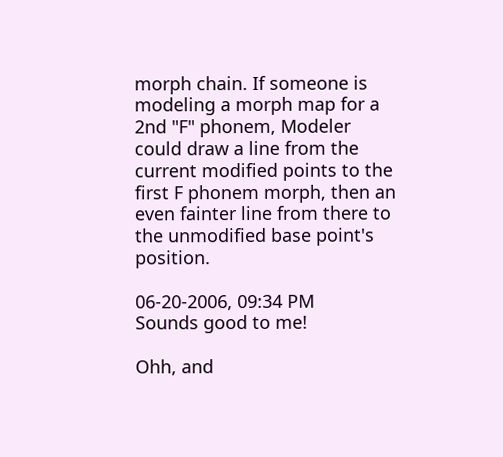morph chain. If someone is modeling a morph map for a 2nd "F" phonem, Modeler could draw a line from the current modified points to the first F phonem morph, then an even fainter line from there to the unmodified base point's position.

06-20-2006, 09:34 PM
Sounds good to me!

Ohh, and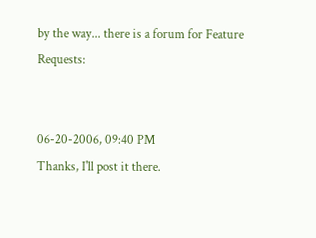by the way... there is a forum for Feature Requests:


06-20-2006, 09:40 PM
Thanks, I'll post it there.